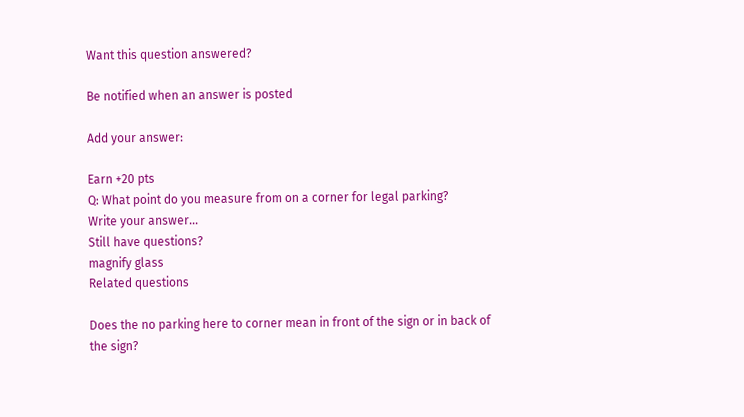Want this question answered?

Be notified when an answer is posted

Add your answer:

Earn +20 pts
Q: What point do you measure from on a corner for legal parking?
Write your answer...
Still have questions?
magnify glass
Related questions

Does the no parking here to corner mean in front of the sign or in back of the sign?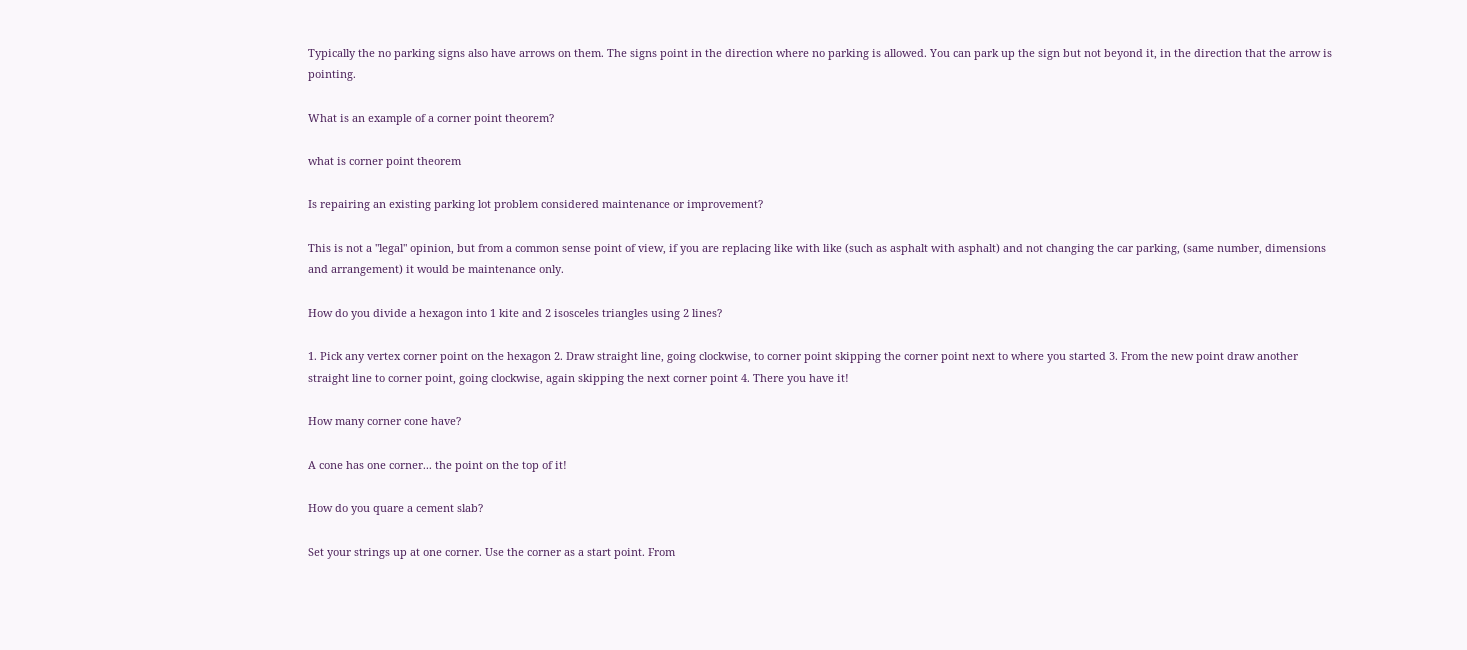Typically the no parking signs also have arrows on them. The signs point in the direction where no parking is allowed. You can park up the sign but not beyond it, in the direction that the arrow is pointing.

What is an example of a corner point theorem?

what is corner point theorem

Is repairing an existing parking lot problem considered maintenance or improvement?

This is not a "legal" opinion, but from a common sense point of view, if you are replacing like with like (such as asphalt with asphalt) and not changing the car parking, (same number, dimensions and arrangement) it would be maintenance only.

How do you divide a hexagon into 1 kite and 2 isosceles triangles using 2 lines?

1. Pick any vertex corner point on the hexagon 2. Draw straight line, going clockwise, to corner point skipping the corner point next to where you started 3. From the new point draw another straight line to corner point, going clockwise, again skipping the next corner point 4. There you have it!

How many corner cone have?

A cone has one corner... the point on the top of it!

How do you quare a cement slab?

Set your strings up at one corner. Use the corner as a start point. From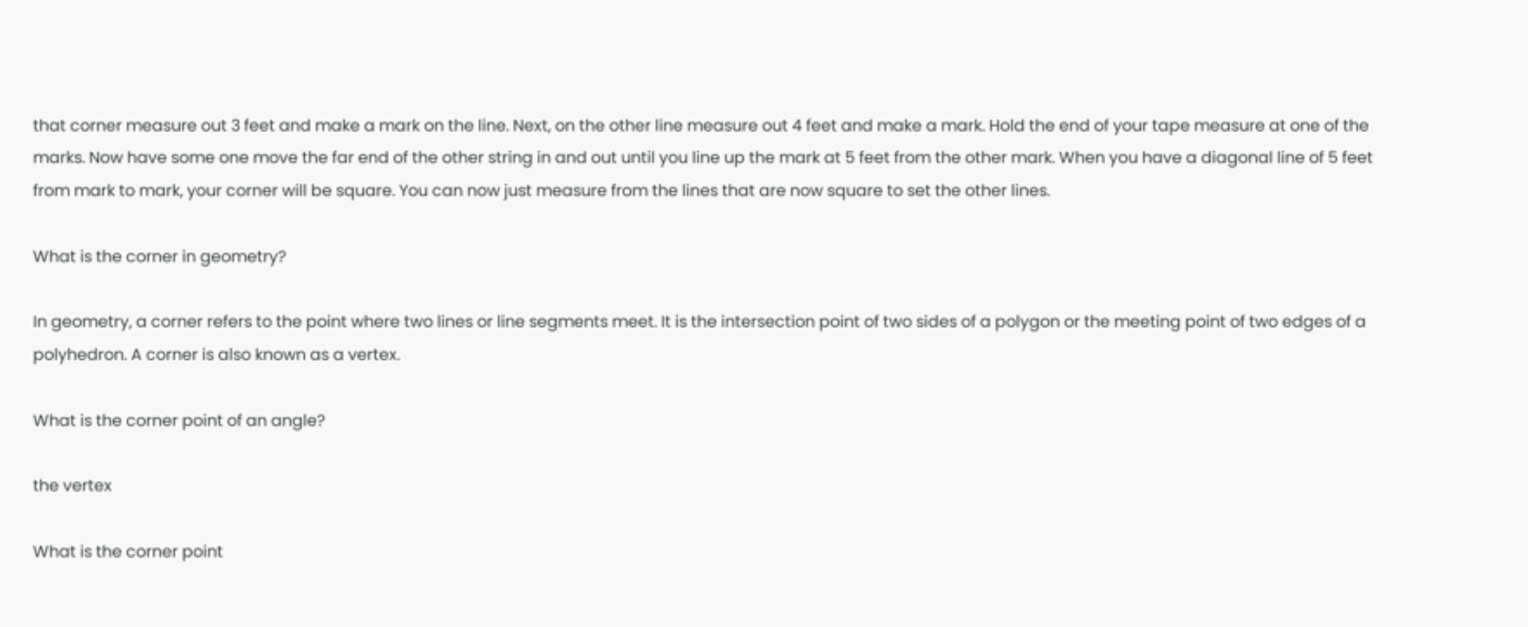that corner measure out 3 feet and make a mark on the line. Next, on the other line measure out 4 feet and make a mark. Hold the end of your tape measure at one of the marks. Now have some one move the far end of the other string in and out until you line up the mark at 5 feet from the other mark. When you have a diagonal line of 5 feet from mark to mark, your corner will be square. You can now just measure from the lines that are now square to set the other lines.

What is the corner in geometry?

In geometry, a corner refers to the point where two lines or line segments meet. It is the intersection point of two sides of a polygon or the meeting point of two edges of a polyhedron. A corner is also known as a vertex.

What is the corner point of an angle?

the vertex

What is the corner point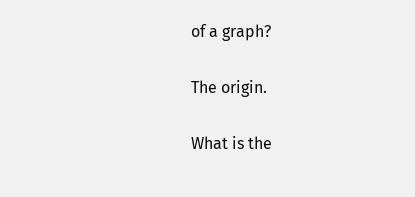of a graph?

The origin.

What is the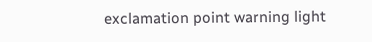exclamation point warning light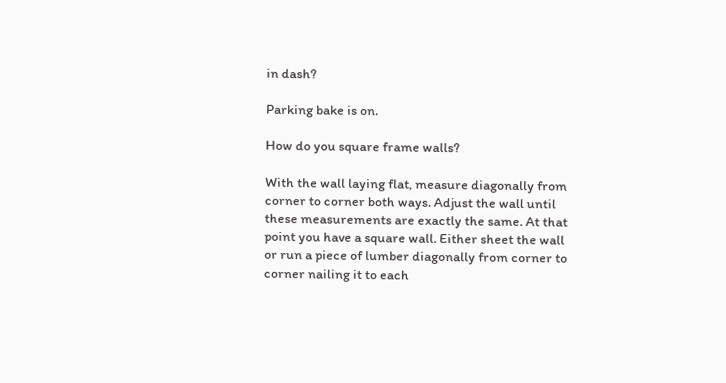in dash?

Parking bake is on.

How do you square frame walls?

With the wall laying flat, measure diagonally from corner to corner both ways. Adjust the wall until these measurements are exactly the same. At that point you have a square wall. Either sheet the wall or run a piece of lumber diagonally from corner to corner nailing it to each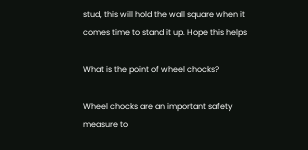stud, this will hold the wall square when it comes time to stand it up. Hope this helps

What is the point of wheel chocks?

Wheel chocks are an important safety measure to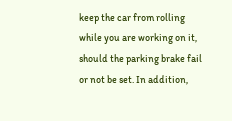keep the car from rolling while you are working on it, should the parking brake fail or not be set. In addition,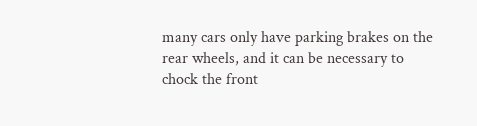many cars only have parking brakes on the rear wheels, and it can be necessary to chock the front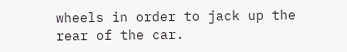wheels in order to jack up the rear of the car.